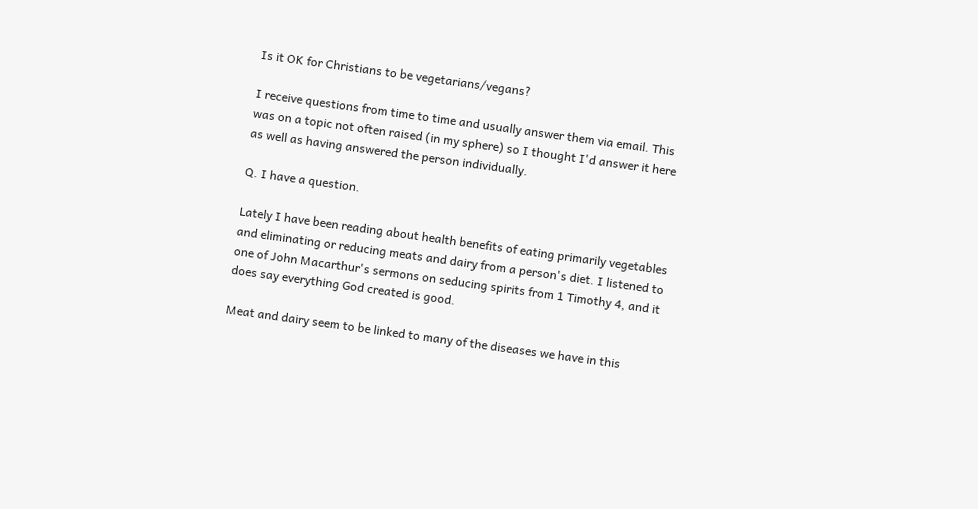Is it OK for Christians to be vegetarians/vegans?

I receive questions from time to time and usually answer them via email. This was on a topic not often raised (in my sphere) so I thought I'd answer it here as well as having answered the person individually.

Q. I have a question.

Lately I have been reading about health benefits of eating primarily vegetables and eliminating or reducing meats and dairy from a person's diet. I listened to one of John Macarthur's sermons on seducing spirits from 1 Timothy 4, and it does say everything God created is good.

Meat and dairy seem to be linked to many of the diseases we have in this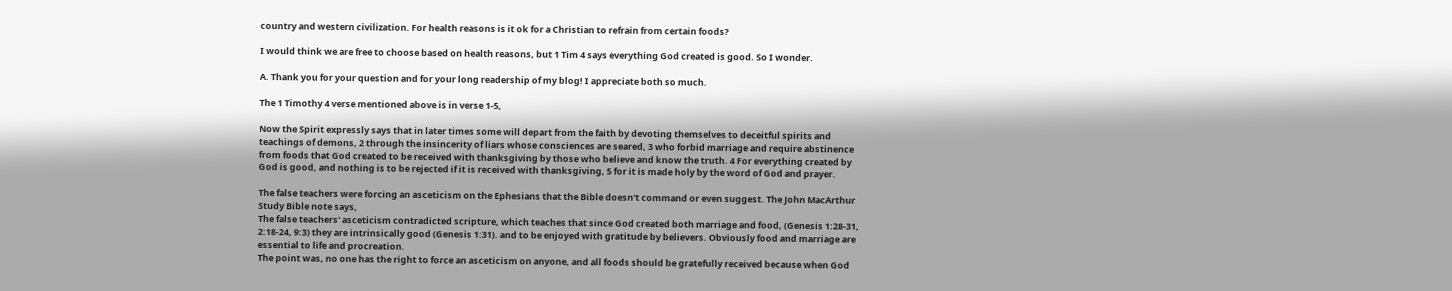country and western civilization. For health reasons is it ok for a Christian to refrain from certain foods?

I would think we are free to choose based on health reasons, but 1 Tim 4 says everything God created is good. So I wonder.

A. Thank you for your question and for your long readership of my blog! I appreciate both so much.

The 1 Timothy 4 verse mentioned above is in verse 1-5,

Now the Spirit expressly says that in later times some will depart from the faith by devoting themselves to deceitful spirits and teachings of demons, 2 through the insincerity of liars whose consciences are seared, 3 who forbid marriage and require abstinence from foods that God created to be received with thanksgiving by those who believe and know the truth. 4 For everything created by God is good, and nothing is to be rejected if it is received with thanksgiving, 5 for it is made holy by the word of God and prayer.

The false teachers were forcing an asceticism on the Ephesians that the Bible doesn't command or even suggest. The John MacArthur Study Bible note says,
The false teachers' asceticism contradicted scripture, which teaches that since God created both marriage and food, (Genesis 1:28-31, 2:18-24, 9:3) they are intrinsically good (Genesis 1:31). and to be enjoyed with gratitude by believers. Obviously food and marriage are essential to life and procreation.
The point was, no one has the right to force an asceticism on anyone, and all foods should be gratefully received because when God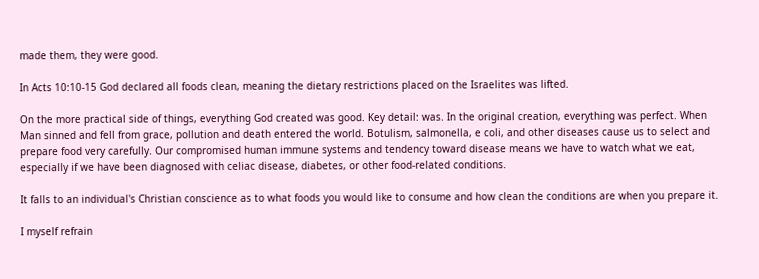made them, they were good.

In Acts 10:10-15 God declared all foods clean, meaning the dietary restrictions placed on the Israelites was lifted.

On the more practical side of things, everything God created was good. Key detail: was. In the original creation, everything was perfect. When Man sinned and fell from grace, pollution and death entered the world. Botulism, salmonella, e coli, and other diseases cause us to select and prepare food very carefully. Our compromised human immune systems and tendency toward disease means we have to watch what we eat, especially if we have been diagnosed with celiac disease, diabetes, or other food-related conditions.

It falls to an individual's Christian conscience as to what foods you would like to consume and how clean the conditions are when you prepare it.

I myself refrain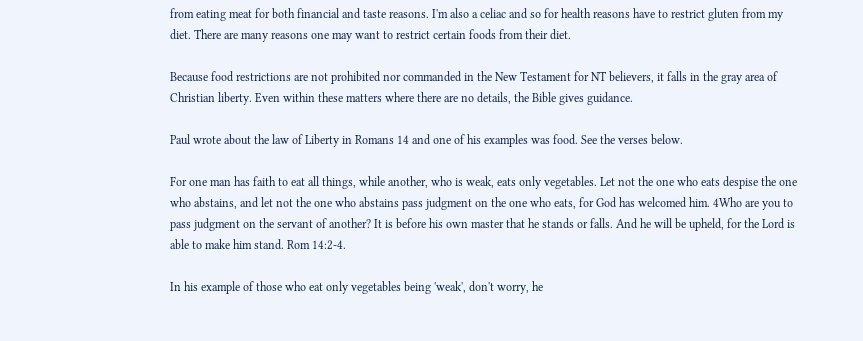from eating meat for both financial and taste reasons. I'm also a celiac and so for health reasons have to restrict gluten from my diet. There are many reasons one may want to restrict certain foods from their diet.

Because food restrictions are not prohibited nor commanded in the New Testament for NT believers, it falls in the gray area of Christian liberty. Even within these matters where there are no details, the Bible gives guidance.

Paul wrote about the law of Liberty in Romans 14 and one of his examples was food. See the verses below.

For one man has faith to eat all things, while another, who is weak, eats only vegetables. Let not the one who eats despise the one who abstains, and let not the one who abstains pass judgment on the one who eats, for God has welcomed him. 4Who are you to pass judgment on the servant of another? It is before his own master that he stands or falls. And he will be upheld, for the Lord is able to make him stand. Rom 14:2-4.

In his example of those who eat only vegetables being 'weak', don't worry, he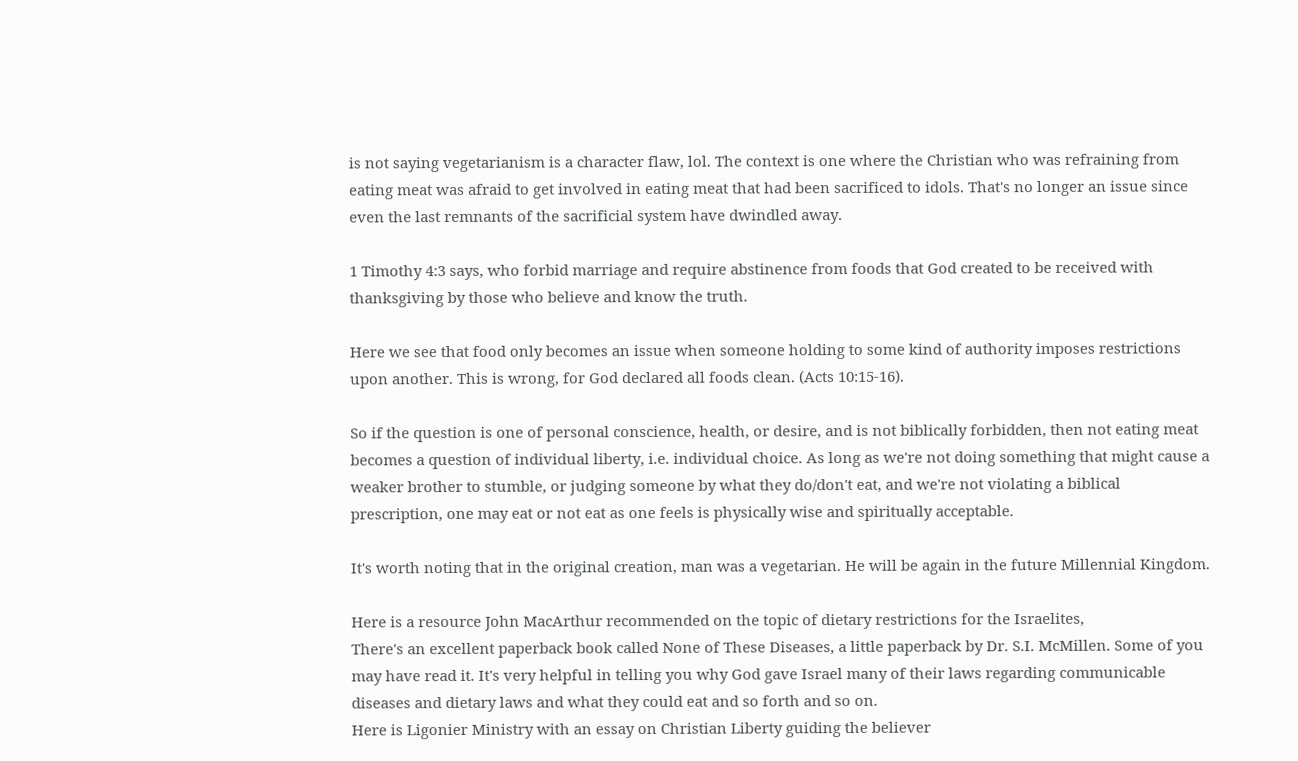is not saying vegetarianism is a character flaw, lol. The context is one where the Christian who was refraining from eating meat was afraid to get involved in eating meat that had been sacrificed to idols. That's no longer an issue since even the last remnants of the sacrificial system have dwindled away.

1 Timothy 4:3 says, who forbid marriage and require abstinence from foods that God created to be received with thanksgiving by those who believe and know the truth.

Here we see that food only becomes an issue when someone holding to some kind of authority imposes restrictions upon another. This is wrong, for God declared all foods clean. (Acts 10:15-16).

So if the question is one of personal conscience, health, or desire, and is not biblically forbidden, then not eating meat becomes a question of individual liberty, i.e. individual choice. As long as we're not doing something that might cause a weaker brother to stumble, or judging someone by what they do/don't eat, and we're not violating a biblical prescription, one may eat or not eat as one feels is physically wise and spiritually acceptable.

It's worth noting that in the original creation, man was a vegetarian. He will be again in the future Millennial Kingdom.

Here is a resource John MacArthur recommended on the topic of dietary restrictions for the Israelites,
There's an excellent paperback book called None of These Diseases, a little paperback by Dr. S.I. McMillen. Some of you may have read it. It's very helpful in telling you why God gave Israel many of their laws regarding communicable diseases and dietary laws and what they could eat and so forth and so on.
Here is Ligonier Ministry with an essay on Christian Liberty guiding the believer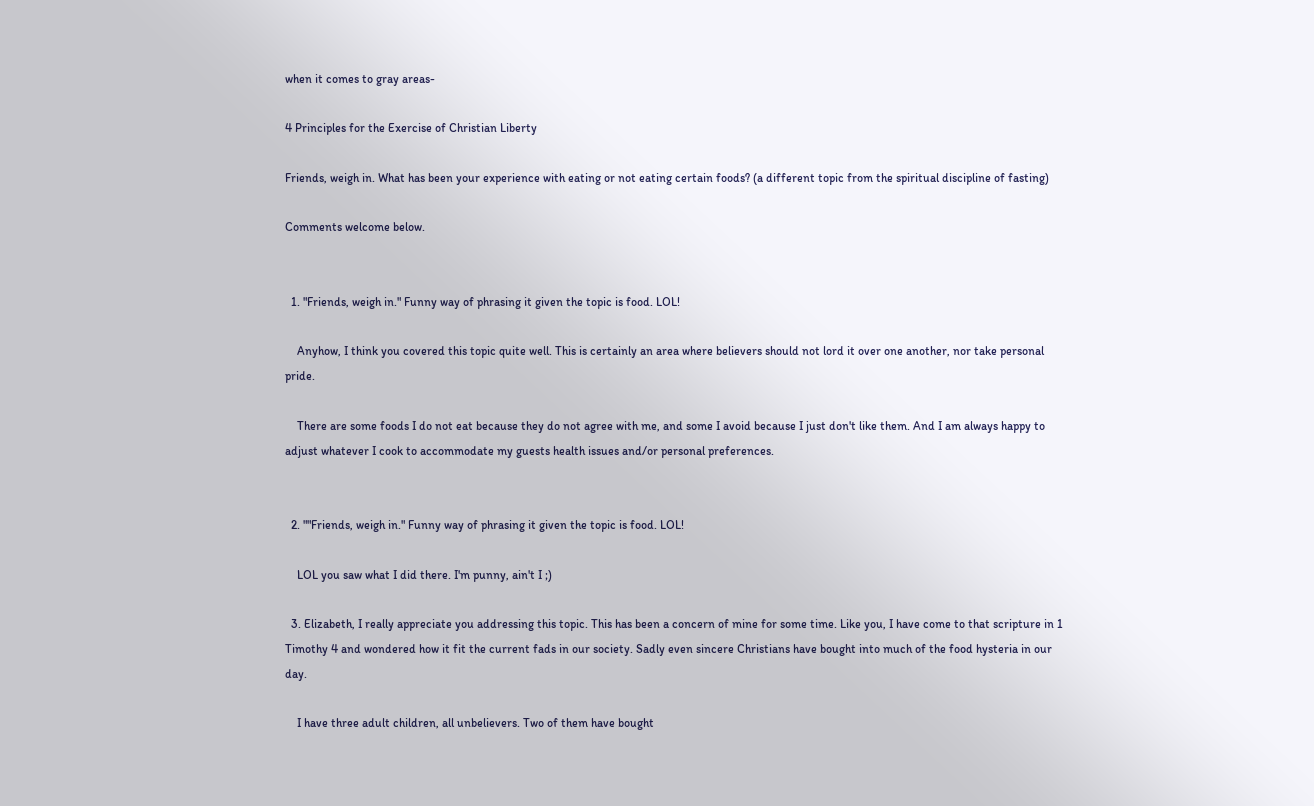when it comes to gray areas-

4 Principles for the Exercise of Christian Liberty

Friends, weigh in. What has been your experience with eating or not eating certain foods? (a different topic from the spiritual discipline of fasting)

Comments welcome below.


  1. "Friends, weigh in." Funny way of phrasing it given the topic is food. LOL!

    Anyhow, I think you covered this topic quite well. This is certainly an area where believers should not lord it over one another, nor take personal pride.

    There are some foods I do not eat because they do not agree with me, and some I avoid because I just don't like them. And I am always happy to adjust whatever I cook to accommodate my guests health issues and/or personal preferences.


  2. ""Friends, weigh in." Funny way of phrasing it given the topic is food. LOL!

    LOL you saw what I did there. I'm punny, ain't I ;)

  3. Elizabeth, I really appreciate you addressing this topic. This has been a concern of mine for some time. Like you, I have come to that scripture in 1 Timothy 4 and wondered how it fit the current fads in our society. Sadly even sincere Christians have bought into much of the food hysteria in our day.

    I have three adult children, all unbelievers. Two of them have bought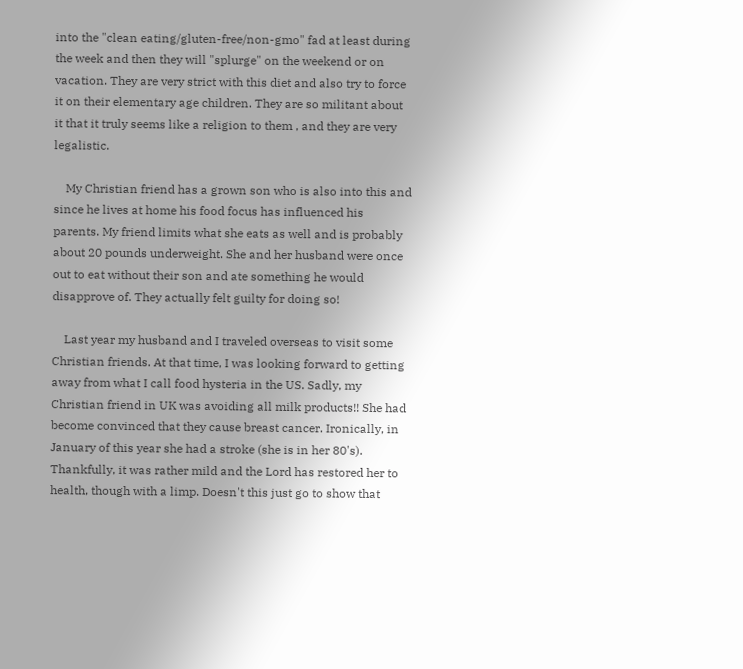into the "clean eating/gluten-free/non-gmo" fad at least during the week and then they will "splurge" on the weekend or on vacation. They are very strict with this diet and also try to force it on their elementary age children. They are so militant about it that it truly seems like a religion to them , and they are very legalistic.

    My Christian friend has a grown son who is also into this and since he lives at home his food focus has influenced his parents. My friend limits what she eats as well and is probably about 20 pounds underweight. She and her husband were once out to eat without their son and ate something he would disapprove of. They actually felt guilty for doing so!

    Last year my husband and I traveled overseas to visit some Christian friends. At that time, I was looking forward to getting away from what I call food hysteria in the US. Sadly, my Christian friend in UK was avoiding all milk products!! She had become convinced that they cause breast cancer. Ironically, in January of this year she had a stroke (she is in her 80's). Thankfully, it was rather mild and the Lord has restored her to health, though with a limp. Doesn't this just go to show that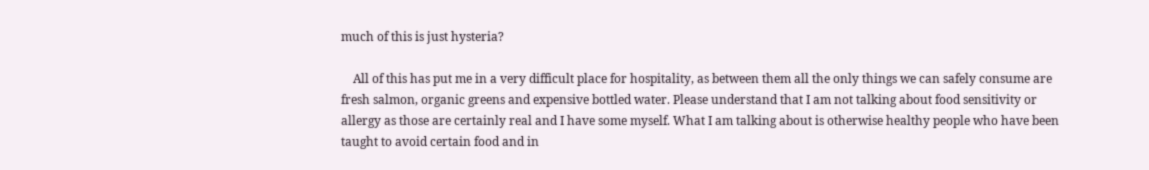much of this is just hysteria?

    All of this has put me in a very difficult place for hospitality, as between them all the only things we can safely consume are fresh salmon, organic greens and expensive bottled water. Please understand that I am not talking about food sensitivity or allergy as those are certainly real and I have some myself. What I am talking about is otherwise healthy people who have been taught to avoid certain food and in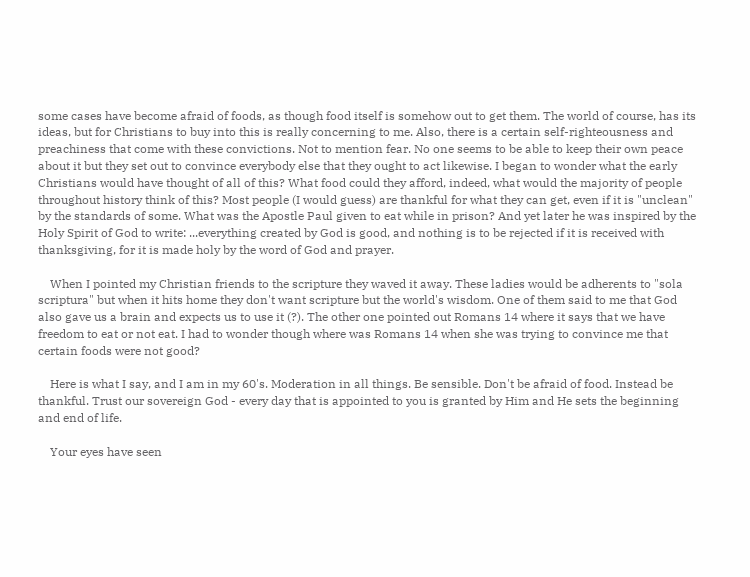some cases have become afraid of foods, as though food itself is somehow out to get them. The world of course, has its ideas, but for Christians to buy into this is really concerning to me. Also, there is a certain self-righteousness and preachiness that come with these convictions. Not to mention fear. No one seems to be able to keep their own peace about it but they set out to convince everybody else that they ought to act likewise. I began to wonder what the early Christians would have thought of all of this? What food could they afford, indeed, what would the majority of people throughout history think of this? Most people (I would guess) are thankful for what they can get, even if it is "unclean" by the standards of some. What was the Apostle Paul given to eat while in prison? And yet later he was inspired by the Holy Spirit of God to write: ...everything created by God is good, and nothing is to be rejected if it is received with thanksgiving, for it is made holy by the word of God and prayer.

    When I pointed my Christian friends to the scripture they waved it away. These ladies would be adherents to "sola scriptura" but when it hits home they don't want scripture but the world's wisdom. One of them said to me that God also gave us a brain and expects us to use it (?). The other one pointed out Romans 14 where it says that we have freedom to eat or not eat. I had to wonder though where was Romans 14 when she was trying to convince me that certain foods were not good?

    Here is what I say, and I am in my 60's. Moderation in all things. Be sensible. Don't be afraid of food. Instead be thankful. Trust our sovereign God - every day that is appointed to you is granted by Him and He sets the beginning and end of life.

    Your eyes have seen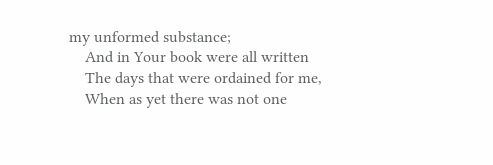my unformed substance;
    And in Your book were all written
    The days that were ordained for me,
    When as yet there was not one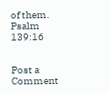of them. Psalm 139:16


Post a Comment